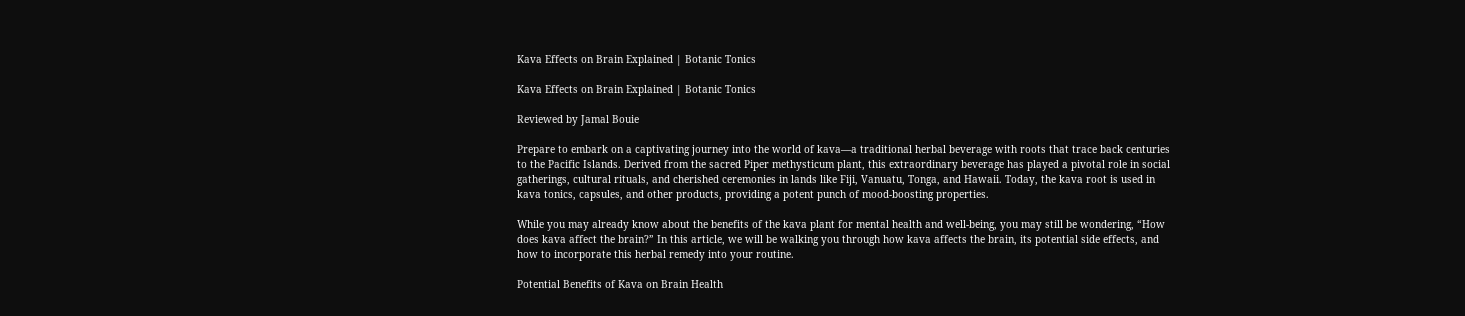Kava Effects on Brain Explained | Botanic Tonics

Kava Effects on Brain Explained | Botanic Tonics

Reviewed by Jamal Bouie

Prepare to embark on a captivating journey into the world of kava—a traditional herbal beverage with roots that trace back centuries to the Pacific Islands. Derived from the sacred Piper methysticum plant, this extraordinary beverage has played a pivotal role in social gatherings, cultural rituals, and cherished ceremonies in lands like Fiji, Vanuatu, Tonga, and Hawaii. Today, the kava root is used in kava tonics, capsules, and other products, providing a potent punch of mood-boosting properties.

While you may already know about the benefits of the kava plant for mental health and well-being, you may still be wondering, “How does kava affect the brain?” In this article, we will be walking you through how kava affects the brain, its potential side effects, and how to incorporate this herbal remedy into your routine.

Potential Benefits of Kava on Brain Health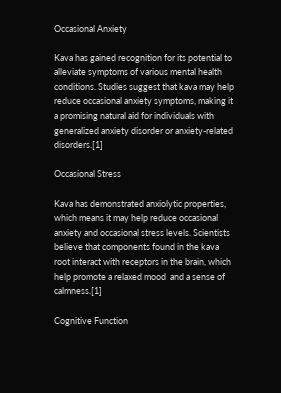Occasional Anxiety

Kava has gained recognition for its potential to alleviate symptoms of various mental health conditions. Studies suggest that kava may help reduce occasional anxiety symptoms, making it a promising natural aid for individuals with generalized anxiety disorder or anxiety-related disorders.[1]

Occasional Stress

Kava has demonstrated anxiolytic properties, which means it may help reduce occasional anxiety and occasional stress levels. Scientists believe that components found in the kava root interact with receptors in the brain, which help promote a relaxed mood  and a sense of calmness.[1]

Cognitive Function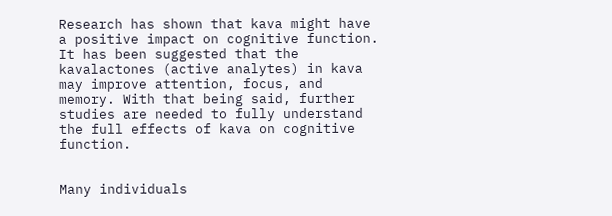Research has shown that kava might have a positive impact on cognitive function. It has been suggested that the kavalactones (active analytes) in kava may improve attention, focus, and memory. With that being said, further studies are needed to fully understand the full effects of kava on cognitive function.


Many individuals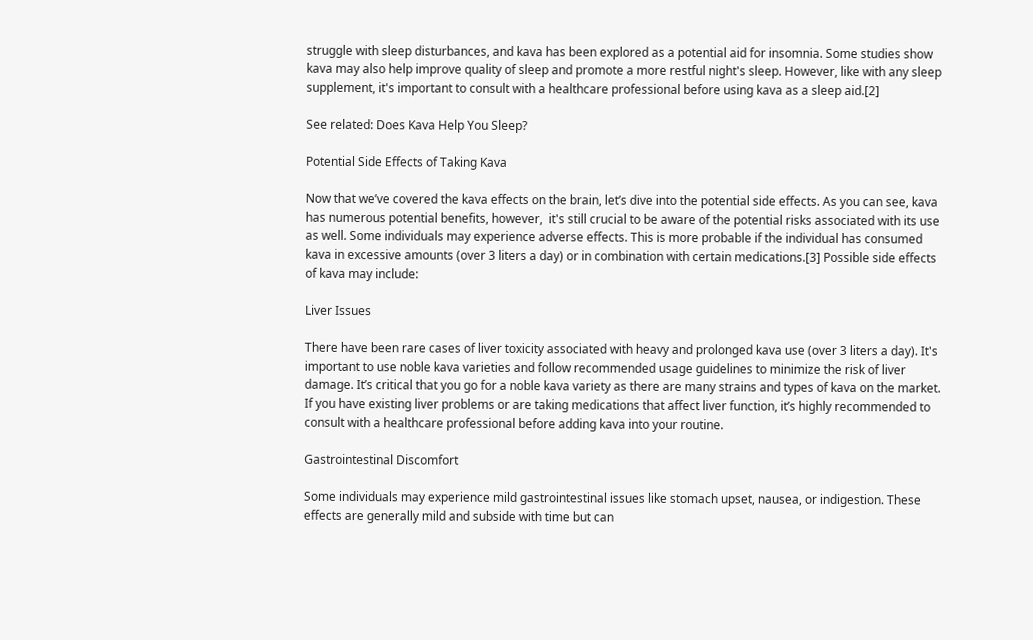struggle with sleep disturbances, and kava has been explored as a potential aid for insomnia. Some studies show  kava may also help improve quality of sleep and promote a more restful night's sleep. However, like with any sleep supplement, it's important to consult with a healthcare professional before using kava as a sleep aid.[2]

See related: Does Kava Help You Sleep?

Potential Side Effects of Taking Kava

Now that we’ve covered the kava effects on the brain, let’s dive into the potential side effects. As you can see, kava has numerous potential benefits, however,  it's still crucial to be aware of the potential risks associated with its use as well. Some individuals may experience adverse effects. This is more probable if the individual has consumed kava in excessive amounts (over 3 liters a day) or in combination with certain medications.[3] Possible side effects of kava may include:

Liver Issues

There have been rare cases of liver toxicity associated with heavy and prolonged kava use (over 3 liters a day). It's important to use noble kava varieties and follow recommended usage guidelines to minimize the risk of liver damage. It’s critical that you go for a noble kava variety as there are many strains and types of kava on the market. If you have existing liver problems or are taking medications that affect liver function, it’s highly recommended to consult with a healthcare professional before adding kava into your routine.

Gastrointestinal Discomfort

Some individuals may experience mild gastrointestinal issues like stomach upset, nausea, or indigestion. These effects are generally mild and subside with time but can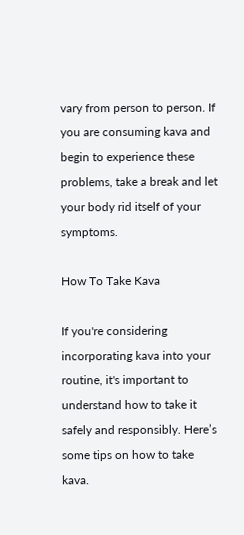vary from person to person. If you are consuming kava and begin to experience these problems, take a break and let your body rid itself of your symptoms.

How To Take Kava

If you're considering incorporating kava into your routine, it's important to understand how to take it safely and responsibly. Here’s some tips on how to take kava.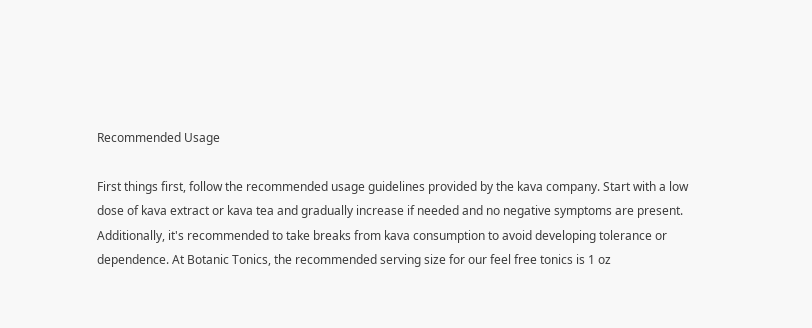Recommended Usage

First things first, follow the recommended usage guidelines provided by the kava company. Start with a low dose of kava extract or kava tea and gradually increase if needed and no negative symptoms are present. Additionally, it's recommended to take breaks from kava consumption to avoid developing tolerance or dependence. At Botanic Tonics, the recommended serving size for our feel free tonics is 1 oz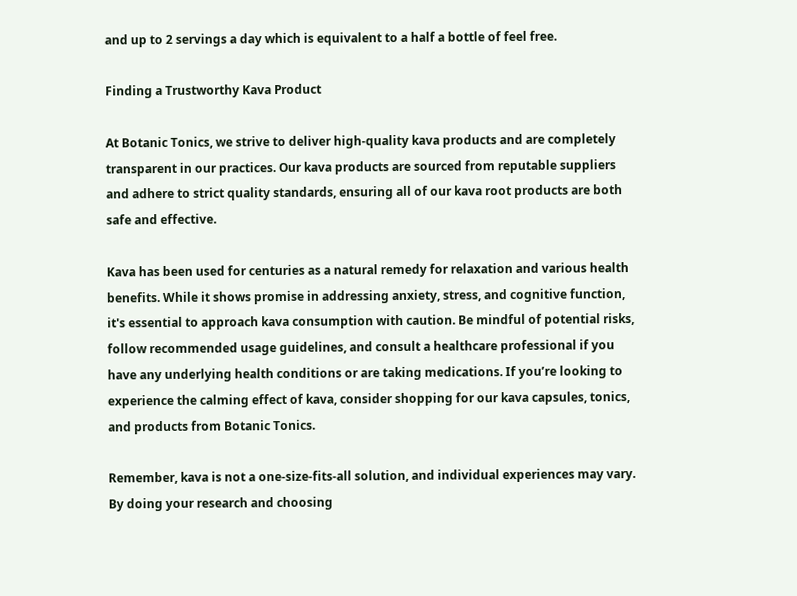and up to 2 servings a day which is equivalent to a half a bottle of feel free.

Finding a Trustworthy Kava Product

At Botanic Tonics, we strive to deliver high-quality kava products and are completely transparent in our practices. Our kava products are sourced from reputable suppliers and adhere to strict quality standards, ensuring all of our kava root products are both safe and effective.

Kava has been used for centuries as a natural remedy for relaxation and various health benefits. While it shows promise in addressing anxiety, stress, and cognitive function, it's essential to approach kava consumption with caution. Be mindful of potential risks, follow recommended usage guidelines, and consult a healthcare professional if you have any underlying health conditions or are taking medications. If you’re looking to experience the calming effect of kava, consider shopping for our kava capsules, tonics, and products from Botanic Tonics.

Remember, kava is not a one-size-fits-all solution, and individual experiences may vary. By doing your research and choosing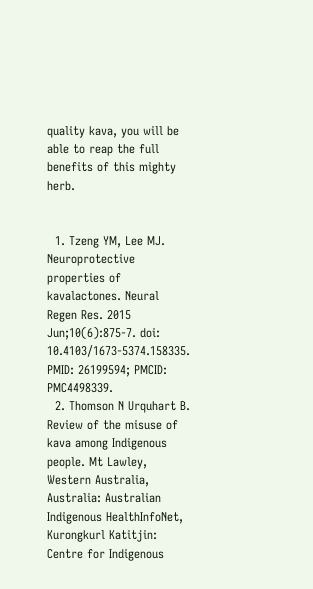quality kava, you will be able to reap the full benefits of this mighty herb.


  1. Tzeng YM, Lee MJ. Neuroprotective properties of kavalactones. Neural Regen Res. 2015 Jun;10(6):875-7. doi: 10.4103/1673-5374.158335. PMID: 26199594; PMCID: PMC4498339.
  2. Thomson N Urquhart B. Review of the misuse of kava among Indigenous people. Mt Lawley, Western Australia, Australia: Australian Indigenous HealthInfoNet, Kurongkurl Katitjin: Centre for Indigenous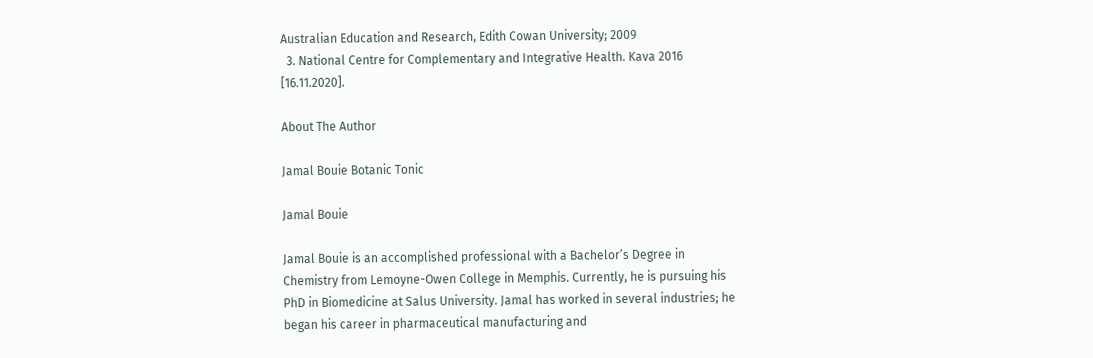Australian Education and Research, Edith Cowan University; 2009
  3. National Centre for Complementary and Integrative Health. Kava 2016 [16.11.2020].

About The Author

Jamal Bouie Botanic Tonic

Jamal Bouie

Jamal Bouie is an accomplished professional with a Bachelor’s Degree in Chemistry from Lemoyne-Owen College in Memphis. Currently, he is pursuing his PhD in Biomedicine at Salus University. Jamal has worked in several industries; he began his career in pharmaceutical manufacturing and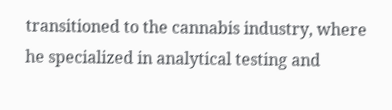transitioned to the cannabis industry, where he specialized in analytical testing and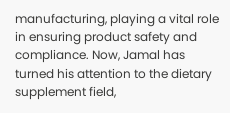manufacturing, playing a vital role in ensuring product safety and compliance. Now, Jamal has turned his attention to the dietary supplement field,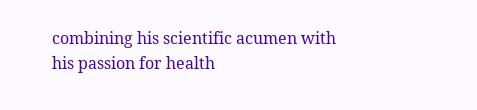combining his scientific acumen with his passion for health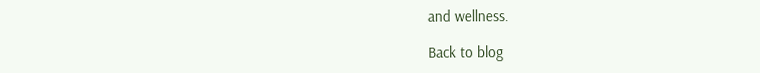and wellness.

Back to blog